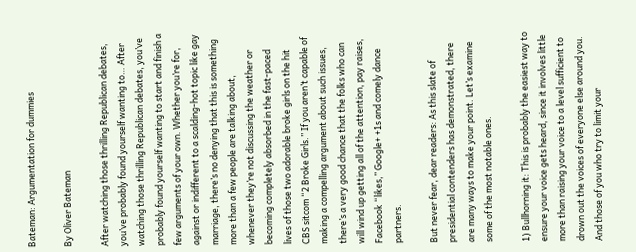Bateman: Argumentation for dummies

By Oliver Bateman

After watching those thrilling Republican debates, you’ve probably found yourself wanting to… After watching those thrilling Republican debates, you’ve probably found yourself wanting to start and finish a few arguments of your own. Whether you’re for, against or indifferent to a scalding-hot topic like gay marriage, there’s no denying that this is something more than a few people are talking about, whenever they’re not discussing the weather or becoming completely absorbed in the fast-paced lives of those two adorable broke girls on the hit CBS sitcom “2 Broke Girls.” If you aren’t capable of making a compelling argument about such issues, there’s a very good chance that the folks who can will wind up getting all of the attention, pay raises, Facebook “likes,” Google+ +1s and comely dance partners.

But never fear, dear readers: As this slate of presidential contenders has demonstrated, there are many ways to make your point. Let’s examine some of the most notable ones.

1) Bullhorning it: This is probably the easiest way to ensure your voice gets heard, since it involves little more than raising your voice to a level sufficient to drown out the voices of everyone else around you. And those of you who try to limit your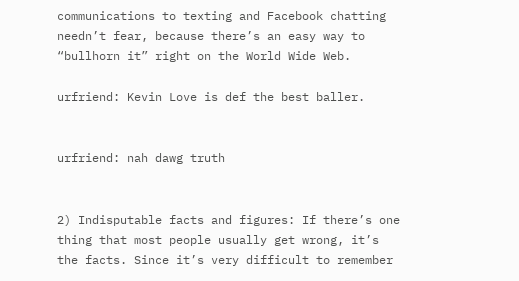communications to texting and Facebook chatting needn’t fear, because there’s an easy way to “bullhorn it” right on the World Wide Web.

urfriend: Kevin Love is def the best baller.


urfriend: nah dawg truth


2) Indisputable facts and figures: If there’s one thing that most people usually get wrong, it’s the facts. Since it’s very difficult to remember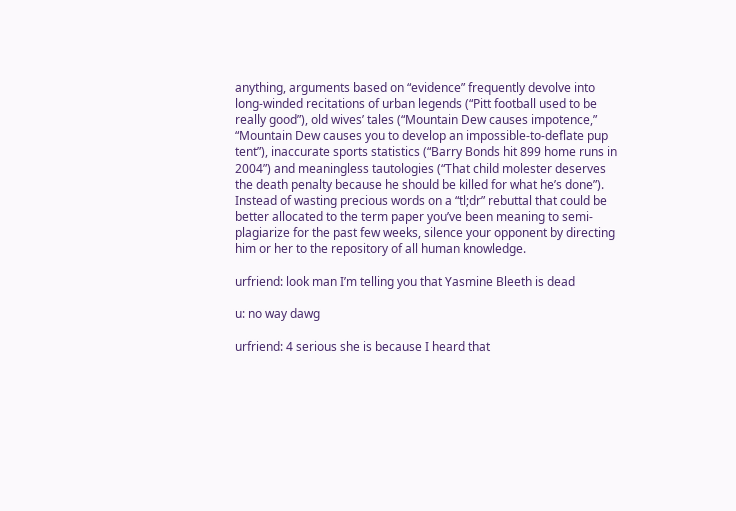anything, arguments based on “evidence” frequently devolve into long-winded recitations of urban legends (“Pitt football used to be really good”), old wives’ tales (“Mountain Dew causes impotence,” “Mountain Dew causes you to develop an impossible-to-deflate pup tent”), inaccurate sports statistics (“Barry Bonds hit 899 home runs in 2004”) and meaningless tautologies (“That child molester deserves the death penalty because he should be killed for what he’s done”). Instead of wasting precious words on a “tl;dr” rebuttal that could be better allocated to the term paper you’ve been meaning to semi-plagiarize for the past few weeks, silence your opponent by directing him or her to the repository of all human knowledge.

urfriend: look man I’m telling you that Yasmine Bleeth is dead

u: no way dawg

urfriend: 4 serious she is because I heard that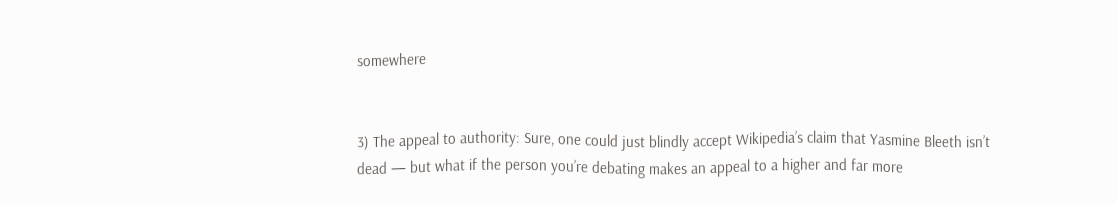somewhere


3) The appeal to authority: Sure, one could just blindly accept Wikipedia’s claim that Yasmine Bleeth isn’t dead — but what if the person you’re debating makes an appeal to a higher and far more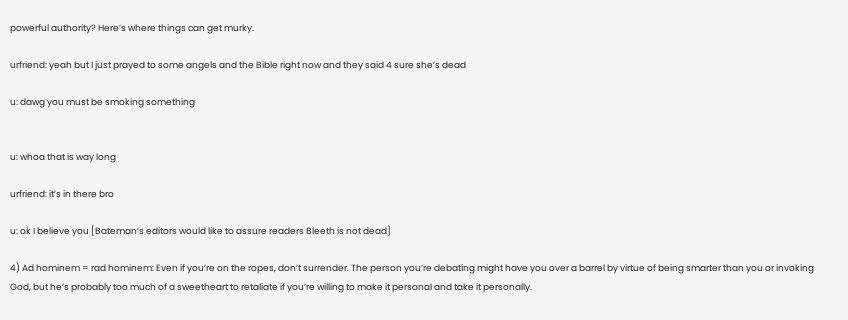powerful authority? Here’s where things can get murky.

urfriend: yeah but I just prayed to some angels and the Bible right now and they said 4 sure she’s dead

u: dawg you must be smoking something


u: whoa that is way long

urfriend: it’s in there bro

u: ok I believe you [Bateman’s editors would like to assure readers Bleeth is not dead]

4) Ad hominem = rad hominem: Even if you’re on the ropes, don’t surrender. The person you’re debating might have you over a barrel by virtue of being smarter than you or invoking God, but he’s probably too much of a sweetheart to retaliate if you’re willing to make it personal and take it personally.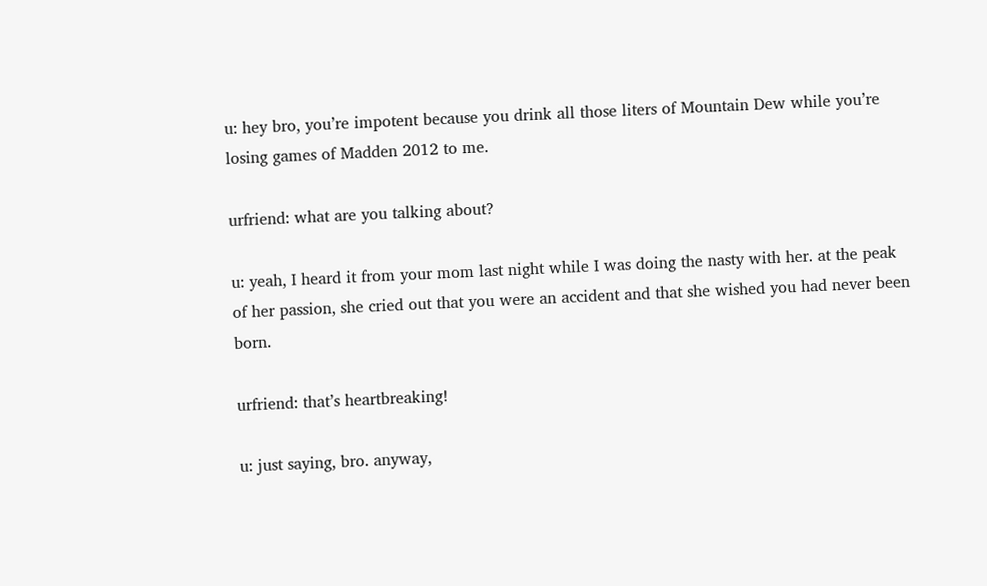u: hey bro, you’re impotent because you drink all those liters of Mountain Dew while you’re losing games of Madden 2012 to me.

urfriend: what are you talking about?

u: yeah, I heard it from your mom last night while I was doing the nasty with her. at the peak of her passion, she cried out that you were an accident and that she wished you had never been born.

urfriend: that’s heartbreaking!

u: just saying, bro. anyway,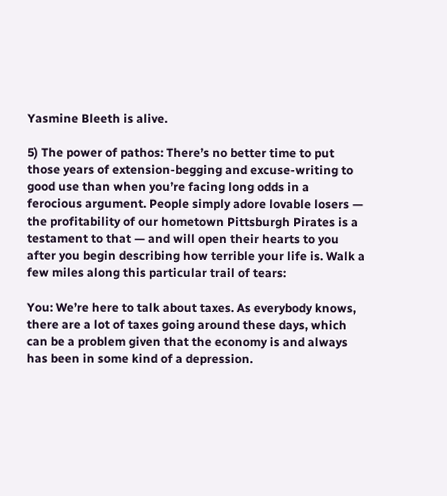Yasmine Bleeth is alive.

5) The power of pathos: There’s no better time to put those years of extension-begging and excuse-writing to good use than when you’re facing long odds in a ferocious argument. People simply adore lovable losers — the profitability of our hometown Pittsburgh Pirates is a testament to that — and will open their hearts to you after you begin describing how terrible your life is. Walk a few miles along this particular trail of tears:

You: We’re here to talk about taxes. As everybody knows, there are a lot of taxes going around these days, which can be a problem given that the economy is and always has been in some kind of a depression.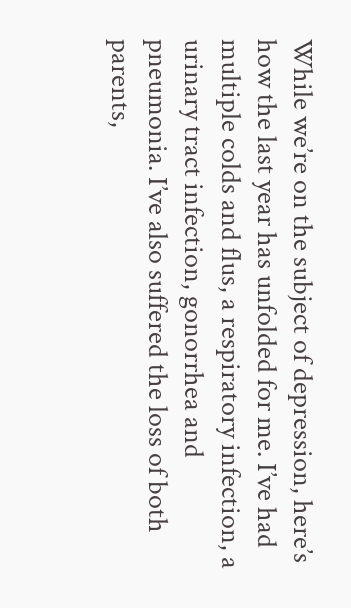While we’re on the subject of depression, here’s how the last year has unfolded for me. I’ve had multiple colds and flus, a respiratory infection, a urinary tract infection, gonorrhea and pneumonia. I’ve also suffered the loss of both parents,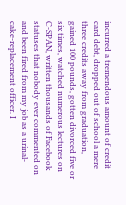incurred a tremendous amount of credit card debt, dropped out of school a mere three credits away from graduation, gained 100 pounds, gotten divorced five or six times, watched numerous lectures on C-SPAN, written thousands of Facebook statuses that nobody ever commented on and been fired from my job as a urinal-cake-replacement officer. I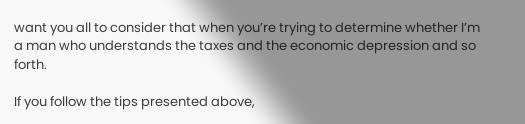want you all to consider that when you’re trying to determine whether I’m a man who understands the taxes and the economic depression and so forth.

If you follow the tips presented above,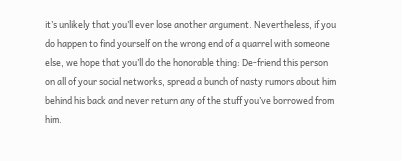it’s unlikely that you’ll ever lose another argument. Nevertheless, if you do happen to find yourself on the wrong end of a quarrel with someone else, we hope that you’ll do the honorable thing: De-friend this person on all of your social networks, spread a bunch of nasty rumors about him behind his back and never return any of the stuff you’ve borrowed from him.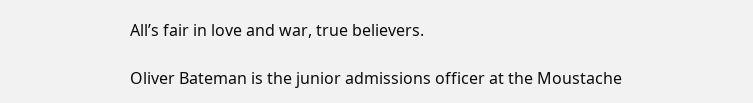All’s fair in love and war, true believers.

Oliver Bateman is the junior admissions officer at the Moustache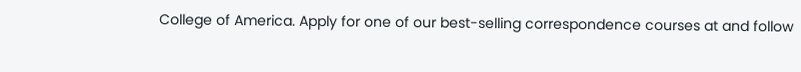College of America. Apply for one of our best-selling correspondence courses at and follow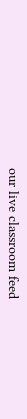our live classroom feed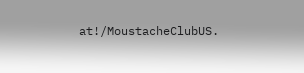at!/MoustacheClubUS.